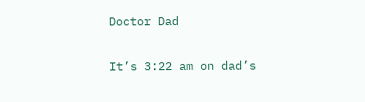Doctor Dad

It’s 3:22 am on dad’s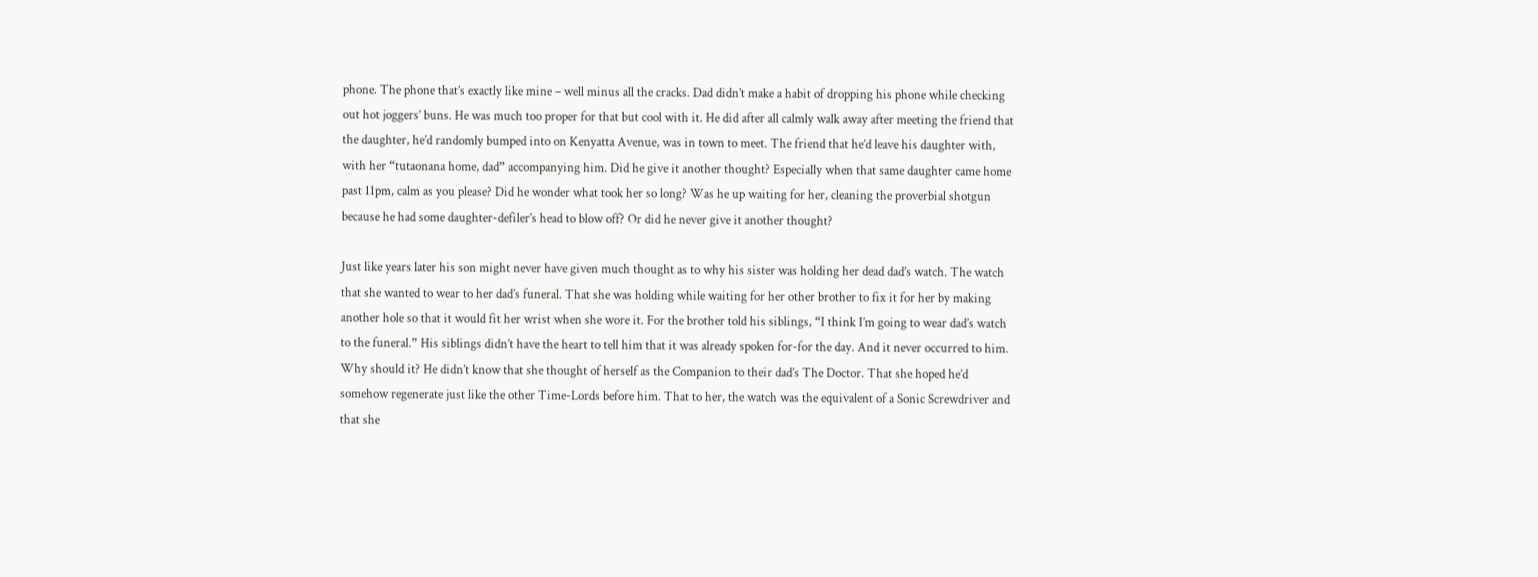phone. The phone that’s exactly like mine – well minus all the cracks. Dad didn’t make a habit of dropping his phone while checking out hot joggers’ buns. He was much too proper for that but cool with it. He did after all calmly walk away after meeting the friend that the daughter, he’d randomly bumped into on Kenyatta Avenue, was in town to meet. The friend that he’d leave his daughter with, with her “tutaonana home, dad” accompanying him. Did he give it another thought? Especially when that same daughter came home past 11pm, calm as you please? Did he wonder what took her so long? Was he up waiting for her, cleaning the proverbial shotgun because he had some daughter-defiler’s head to blow off? Or did he never give it another thought?

Just like years later his son might never have given much thought as to why his sister was holding her dead dad’s watch. The watch that she wanted to wear to her dad’s funeral. That she was holding while waiting for her other brother to fix it for her by making another hole so that it would fit her wrist when she wore it. For the brother told his siblings, “I think I’m going to wear dad’s watch to the funeral.” His siblings didn’t have the heart to tell him that it was already spoken for-for the day. And it never occurred to him. Why should it? He didn’t know that she thought of herself as the Companion to their dad’s The Doctor. That she hoped he’d somehow regenerate just like the other Time-Lords before him. That to her, the watch was the equivalent of a Sonic Screwdriver and that she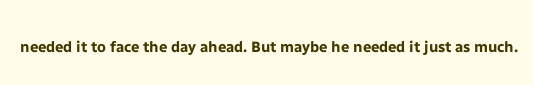needed it to face the day ahead. But maybe he needed it just as much.